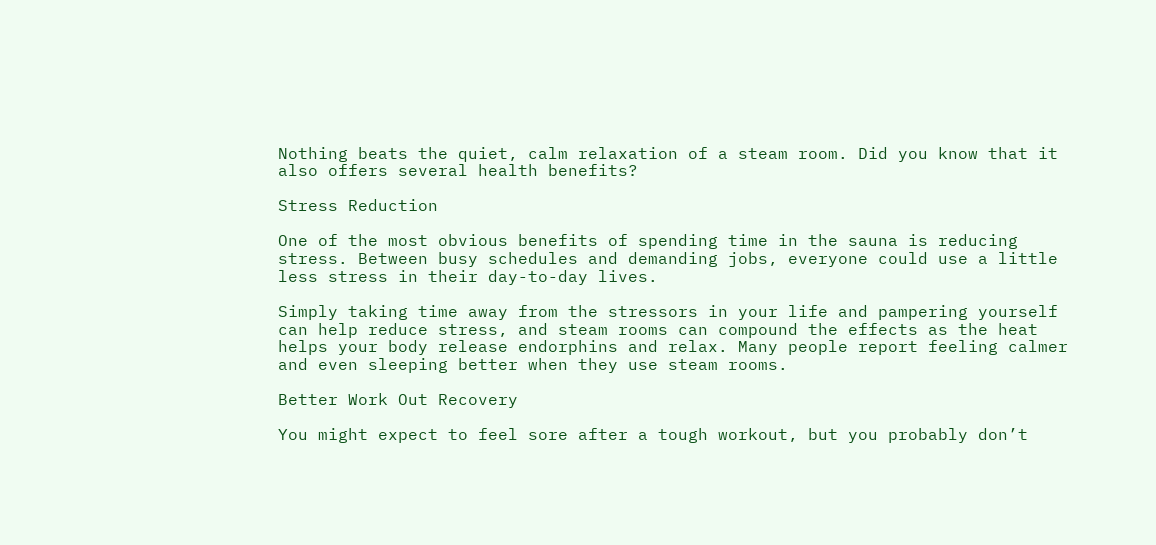Nothing beats the quiet, calm relaxation of a steam room. Did you know that it also offers several health benefits?

Stress Reduction

One of the most obvious benefits of spending time in the sauna is reducing stress. Between busy schedules and demanding jobs, everyone could use a little less stress in their day-to-day lives.

Simply taking time away from the stressors in your life and pampering yourself can help reduce stress, and steam rooms can compound the effects as the heat helps your body release endorphins and relax. Many people report feeling calmer and even sleeping better when they use steam rooms.

Better Work Out Recovery

You might expect to feel sore after a tough workout, but you probably don’t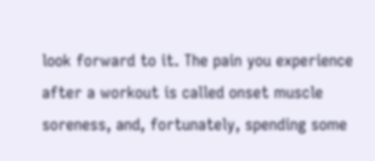look forward to it. The pain you experience after a workout is called onset muscle soreness, and, fortunately, spending some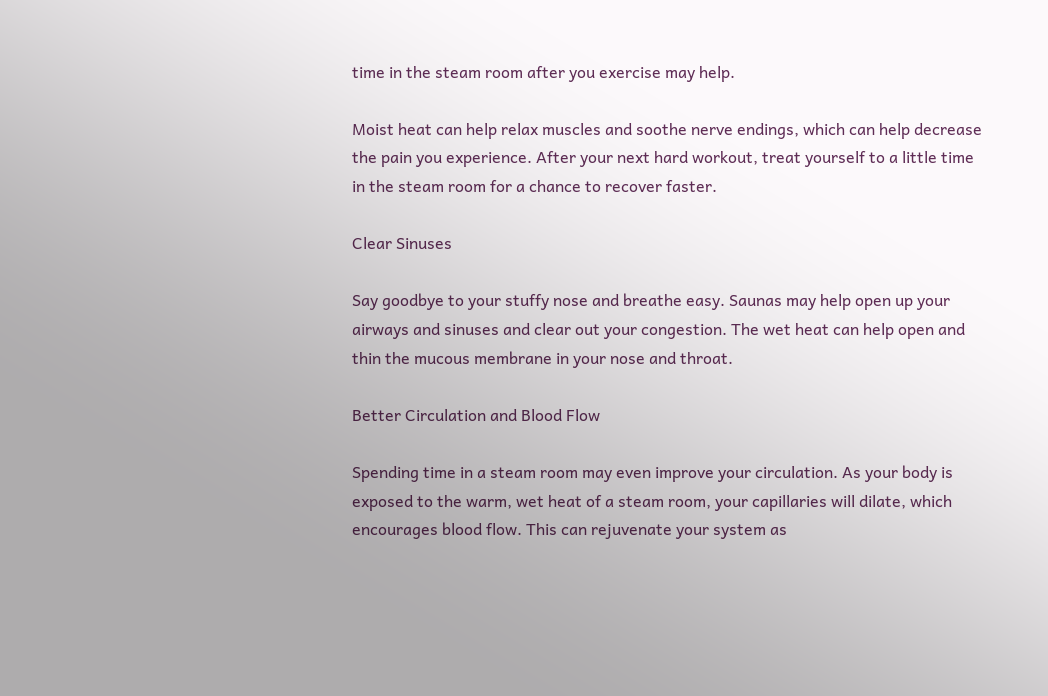time in the steam room after you exercise may help.

Moist heat can help relax muscles and soothe nerve endings, which can help decrease the pain you experience. After your next hard workout, treat yourself to a little time in the steam room for a chance to recover faster.

Clear Sinuses

Say goodbye to your stuffy nose and breathe easy. Saunas may help open up your airways and sinuses and clear out your congestion. The wet heat can help open and thin the mucous membrane in your nose and throat.

Better Circulation and Blood Flow

Spending time in a steam room may even improve your circulation. As your body is exposed to the warm, wet heat of a steam room, your capillaries will dilate, which encourages blood flow. This can rejuvenate your system as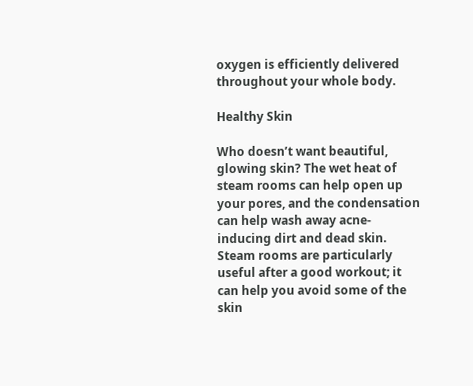oxygen is efficiently delivered throughout your whole body.

Healthy Skin

Who doesn’t want beautiful, glowing skin? The wet heat of steam rooms can help open up your pores, and the condensation can help wash away acne-inducing dirt and dead skin. Steam rooms are particularly useful after a good workout; it can help you avoid some of the skin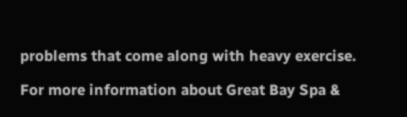problems that come along with heavy exercise.

For more information about Great Bay Spa &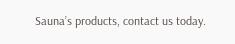Sauna’s products, contact us today.